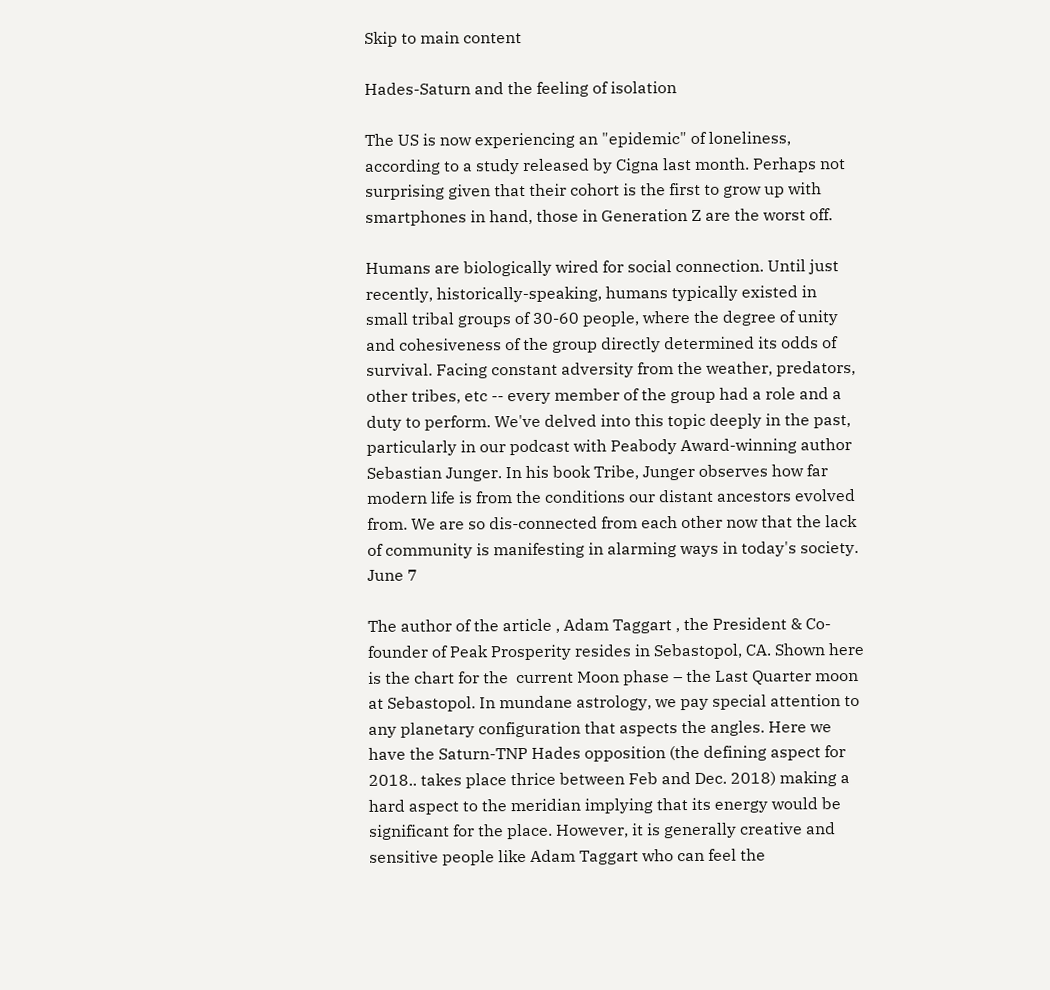Skip to main content

Hades-Saturn and the feeling of isolation

The US is now experiencing an "epidemic" of loneliness, according to a study released by Cigna last month. Perhaps not surprising given that their cohort is the first to grow up with smartphones in hand, those in Generation Z are the worst off.

Humans are biologically wired for social connection. Until just recently, historically-speaking, humans typically existed in small tribal groups of 30-60 people, where the degree of unity and cohesiveness of the group directly determined its odds of survival. Facing constant adversity from the weather, predators, other tribes, etc -- every member of the group had a role and a duty to perform. We've delved into this topic deeply in the past, particularly in our podcast with Peabody Award-winning author Sebastian Junger. In his book Tribe, Junger observes how far modern life is from the conditions our distant ancestors evolved from. We are so dis-connected from each other now that the lack of community is manifesting in alarming ways in today's society. June 7

The author of the article , Adam Taggart , the President & Co-founder of Peak Prosperity resides in Sebastopol, CA. Shown here is the chart for the  current Moon phase – the Last Quarter moon at Sebastopol. In mundane astrology, we pay special attention to any planetary configuration that aspects the angles. Here we have the Saturn-TNP Hades opposition (the defining aspect for 2018.. takes place thrice between Feb and Dec. 2018) making a hard aspect to the meridian implying that its energy would be significant for the place. However, it is generally creative and sensitive people like Adam Taggart who can feel the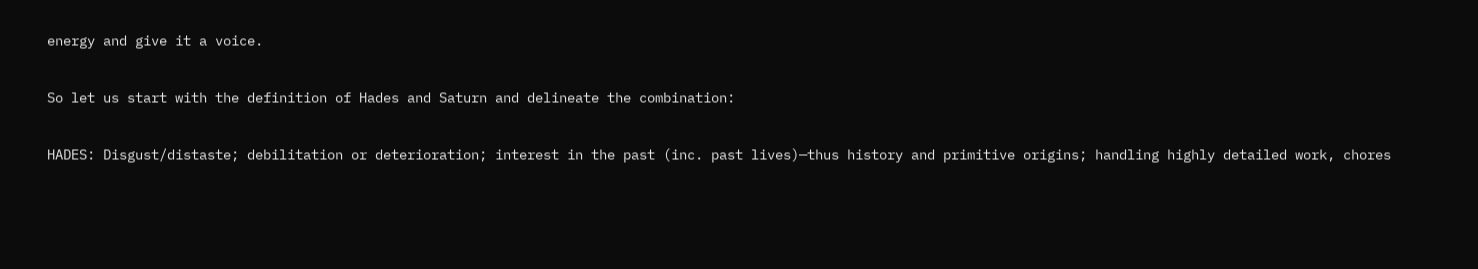energy and give it a voice.

So let us start with the definition of Hades and Saturn and delineate the combination:

HADES: Disgust/distaste; debilitation or deterioration; interest in the past (inc. past lives)—thus history and primitive origins; handling highly detailed work, chores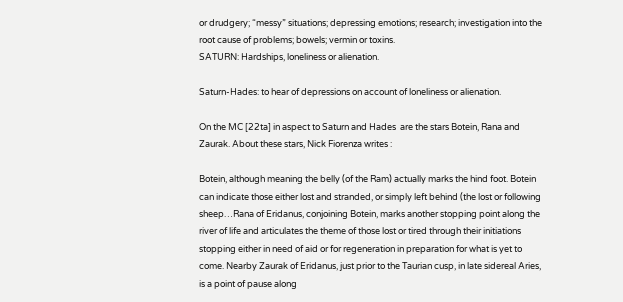or drudgery; “messy” situations; depressing emotions; research; investigation into the root cause of problems; bowels; vermin or toxins.
SATURN: Hardships, loneliness or alienation.

Saturn-Hades: to hear of depressions on account of loneliness or alienation.

On the MC [22ta] in aspect to Saturn and Hades  are the stars Botein, Rana and Zaurak. About these stars, Nick Fiorenza writes :

Botein, although meaning the belly (of the Ram) actually marks the hind foot. Botein can indicate those either lost and stranded, or simply left behind (the lost or following sheep…Rana of Eridanus, conjoining Botein, marks another stopping point along the river of life and articulates the theme of those lost or tired through their initiations stopping either in need of aid or for regeneration in preparation for what is yet to come. Nearby Zaurak of Eridanus, just prior to the Taurian cusp, in late sidereal Aries, is a point of pause along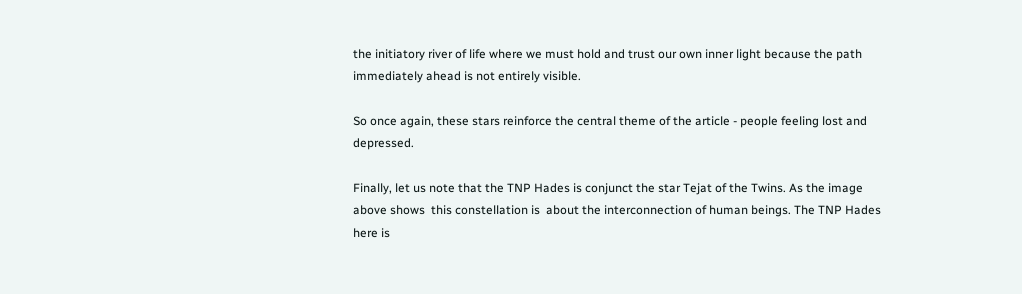the initiatory river of life where we must hold and trust our own inner light because the path immediately ahead is not entirely visible.

So once again, these stars reinforce the central theme of the article - people feeling lost and depressed.

Finally, let us note that the TNP Hades is conjunct the star Tejat of the Twins. As the image above shows  this constellation is  about the interconnection of human beings. The TNP Hades here is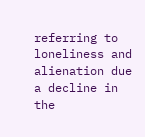referring to loneliness and alienation due a decline in the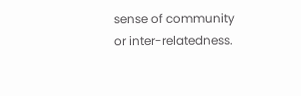sense of community or inter-relatedness.